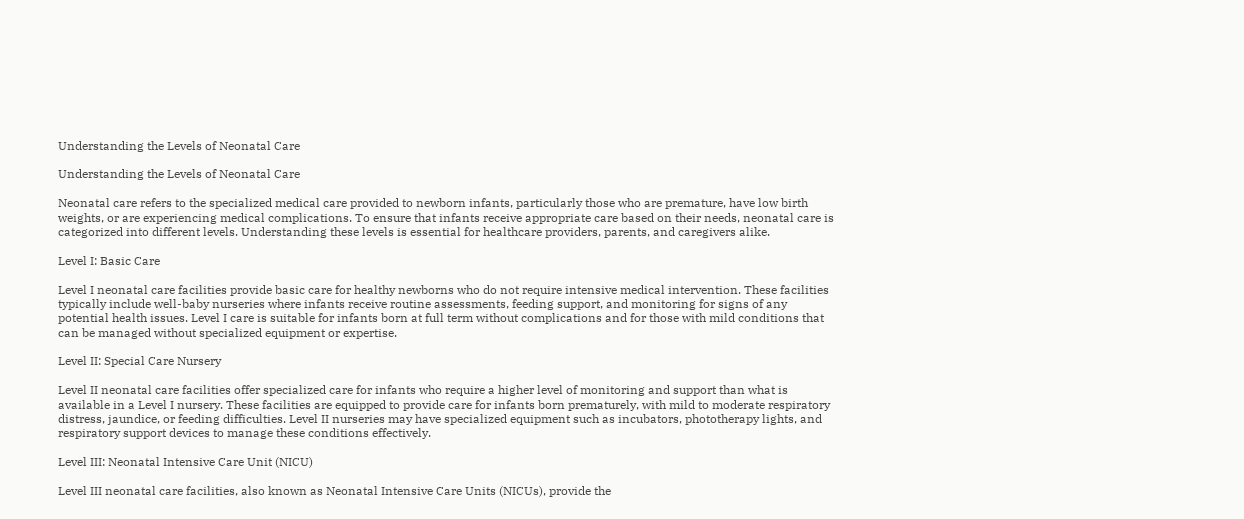Understanding the Levels of Neonatal Care

Understanding the Levels of Neonatal Care

Neonatal care refers to the specialized medical care provided to newborn infants, particularly those who are premature, have low birth weights, or are experiencing medical complications. To ensure that infants receive appropriate care based on their needs, neonatal care is categorized into different levels. Understanding these levels is essential for healthcare providers, parents, and caregivers alike.

Level I: Basic Care

Level I neonatal care facilities provide basic care for healthy newborns who do not require intensive medical intervention. These facilities typically include well-baby nurseries where infants receive routine assessments, feeding support, and monitoring for signs of any potential health issues. Level I care is suitable for infants born at full term without complications and for those with mild conditions that can be managed without specialized equipment or expertise.

Level II: Special Care Nursery

Level II neonatal care facilities offer specialized care for infants who require a higher level of monitoring and support than what is available in a Level I nursery. These facilities are equipped to provide care for infants born prematurely, with mild to moderate respiratory distress, jaundice, or feeding difficulties. Level II nurseries may have specialized equipment such as incubators, phototherapy lights, and respiratory support devices to manage these conditions effectively.

Level III: Neonatal Intensive Care Unit (NICU)

Level III neonatal care facilities, also known as Neonatal Intensive Care Units (NICUs), provide the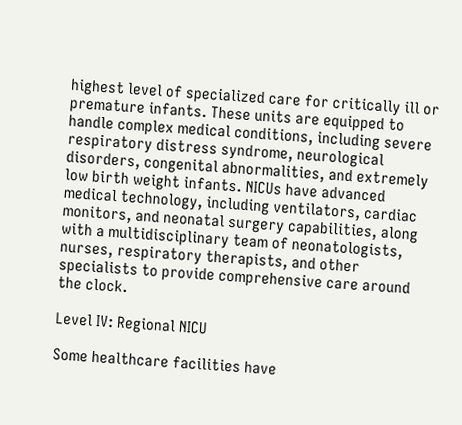highest level of specialized care for critically ill or premature infants. These units are equipped to handle complex medical conditions, including severe respiratory distress syndrome, neurological disorders, congenital abnormalities, and extremely low birth weight infants. NICUs have advanced medical technology, including ventilators, cardiac monitors, and neonatal surgery capabilities, along with a multidisciplinary team of neonatologists, nurses, respiratory therapists, and other specialists to provide comprehensive care around the clock.

Level IV: Regional NICU

Some healthcare facilities have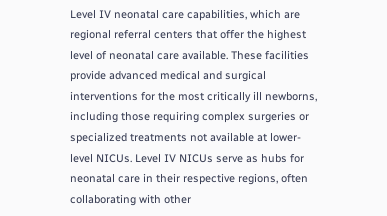Level IV neonatal care capabilities, which are regional referral centers that offer the highest level of neonatal care available. These facilities provide advanced medical and surgical interventions for the most critically ill newborns, including those requiring complex surgeries or specialized treatments not available at lower-level NICUs. Level IV NICUs serve as hubs for neonatal care in their respective regions, often collaborating with other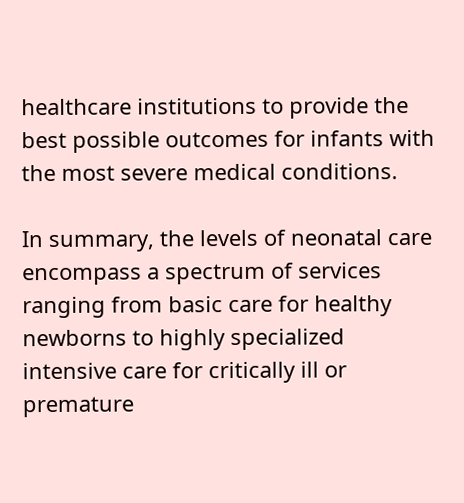healthcare institutions to provide the best possible outcomes for infants with the most severe medical conditions.

In summary, the levels of neonatal care encompass a spectrum of services ranging from basic care for healthy newborns to highly specialized intensive care for critically ill or premature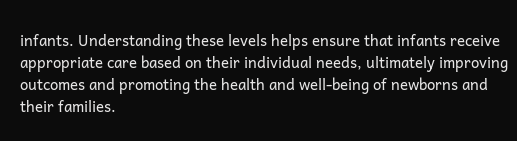infants. Understanding these levels helps ensure that infants receive appropriate care based on their individual needs, ultimately improving outcomes and promoting the health and well-being of newborns and their families.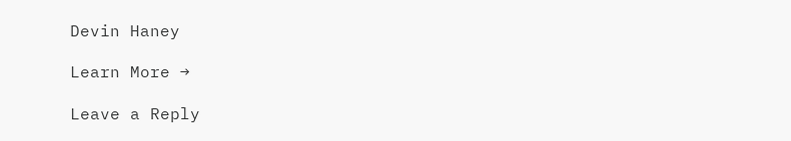Devin Haney

Learn More →

Leave a Reply